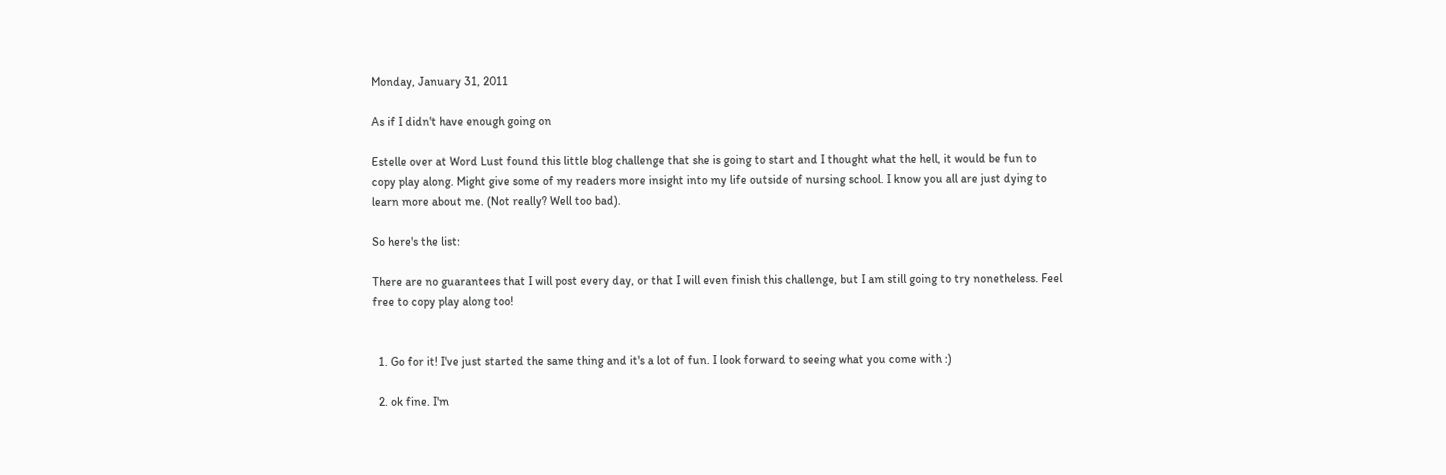Monday, January 31, 2011

As if I didn't have enough going on

Estelle over at Word Lust found this little blog challenge that she is going to start and I thought what the hell, it would be fun to copy play along. Might give some of my readers more insight into my life outside of nursing school. I know you all are just dying to learn more about me. (Not really? Well too bad).

So here's the list:

There are no guarantees that I will post every day, or that I will even finish this challenge, but I am still going to try nonetheless. Feel free to copy play along too!


  1. Go for it! I've just started the same thing and it's a lot of fun. I look forward to seeing what you come with :)

  2. ok fine. I'm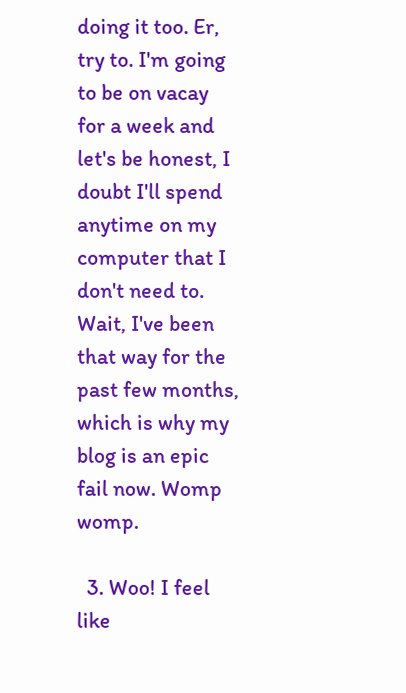doing it too. Er, try to. I'm going to be on vacay for a week and let's be honest, I doubt I'll spend anytime on my computer that I don't need to. Wait, I've been that way for the past few months, which is why my blog is an epic fail now. Womp womp.

  3. Woo! I feel like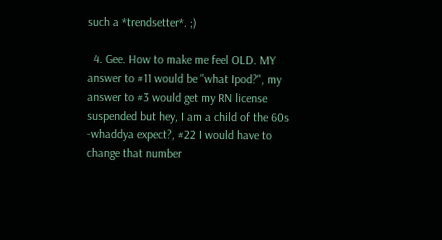such a *trendsetter*. ;)

  4. Gee. How to make me feel OLD. MY answer to #11 would be "what Ipod?", my answer to #3 would get my RN license suspended but hey, I am a child of the 60s -whaddya expect?, #22 I would have to change that number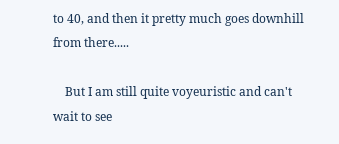to 40, and then it pretty much goes downhill from there.....

    But I am still quite voyeuristic and can't wait to see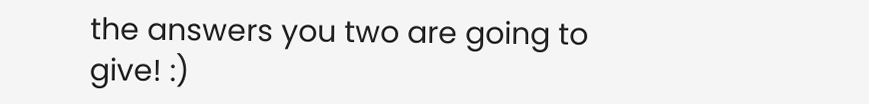the answers you two are going to give! :)